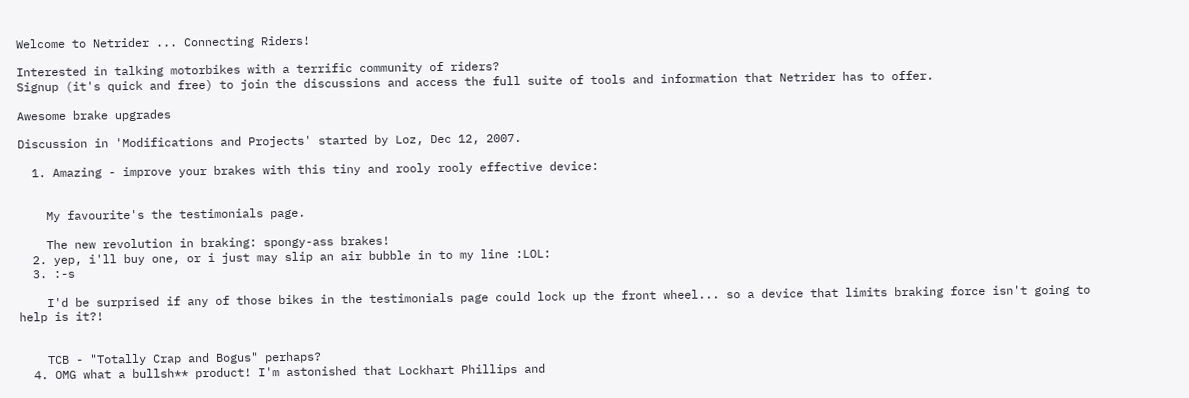Welcome to Netrider ... Connecting Riders!

Interested in talking motorbikes with a terrific community of riders?
Signup (it's quick and free) to join the discussions and access the full suite of tools and information that Netrider has to offer.

Awesome brake upgrades

Discussion in 'Modifications and Projects' started by Loz, Dec 12, 2007.

  1. Amazing - improve your brakes with this tiny and rooly rooly effective device:


    My favourite's the testimonials page.

    The new revolution in braking: spongy-ass brakes!
  2. yep, i'll buy one, or i just may slip an air bubble in to my line :LOL:
  3. :-s

    I'd be surprised if any of those bikes in the testimonials page could lock up the front wheel... so a device that limits braking force isn't going to help is it?!


    TCB - "Totally Crap and Bogus" perhaps?
  4. OMG what a bullsh** product! I'm astonished that Lockhart Phillips and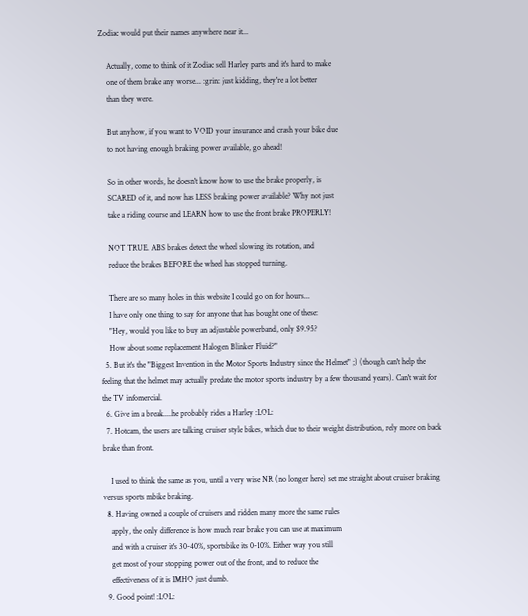Zodiac would put their names anywhere near it...

    Actually, come to think of it Zodiac sell Harley parts and it's hard to make
    one of them brake any worse... :grin: just kidding, they're a lot better
    than they were.

    But anyhow, if you want to VOID your insurance and crash your bike due
    to not having enough braking power available, go ahead!

    So in other words, he doesn't know how to use the brake properly, is
    SCARED of it, and now has LESS braking power available? Why not just
    take a riding course and LEARN how to use the front brake PROPERLY!

    NOT TRUE. ABS brakes detect the wheel slowing its rotation, and
    reduce the brakes BEFORE the wheel has stopped turning.

    There are so many holes in this website I could go on for hours...
    I have only one thing to say for anyone that has bought one of these:
    "Hey, would you like to buy an adjustable powerband, only $9.95?
    How about some replacement Halogen Blinker Fluid?"
  5. But it's the "Biggest Invention in the Motor Sports Industry since the Helmet" ;) (though can't help the feeling that the helmet may actually predate the motor sports industry by a few thousand years). Can't wait for the TV infomercial.
  6. Give im a break....he probably rides a Harley :LOL:
  7. Hotcam, the users are talking cruiser style bikes, which due to their weight distribution, rely more on back brake than front.

    I used to think the same as you, until a very wise NR (no longer here) set me straight about cruiser braking versus sports mbike braking.
  8. Having owned a couple of cruisers and ridden many more the same rules
    apply, the only difference is how much rear brake you can use at maximum
    and with a cruiser it's 30-40%, sportsbike its 0-10%. Either way you still
    get most of your stopping power out of the front, and to reduce the
    effectiveness of it is IMHO just dumb.
  9. Good point! :LOL: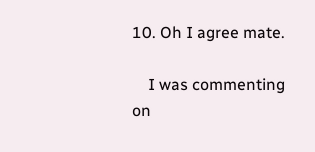10. Oh I agree mate.

    I was commenting on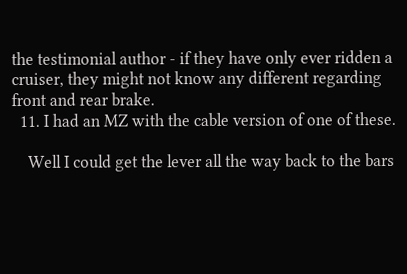the testimonial author - if they have only ever ridden a cruiser, they might not know any different regarding front and rear brake.
  11. I had an MZ with the cable version of one of these.

    Well I could get the lever all the way back to the bars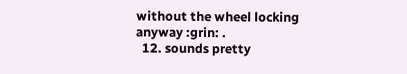without the wheel locking anyway :grin: .
  12. sounds pretty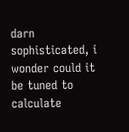darn sophisticated, i wonder could it be tuned to calculate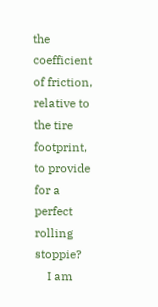the coefficient of friction, relative to the tire footprint, to provide for a perfect rolling stoppie?
    I am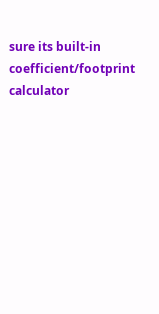sure its built-in coefficient/footprint calculator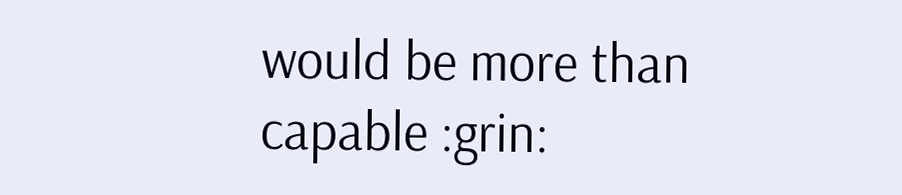would be more than capable :grin: